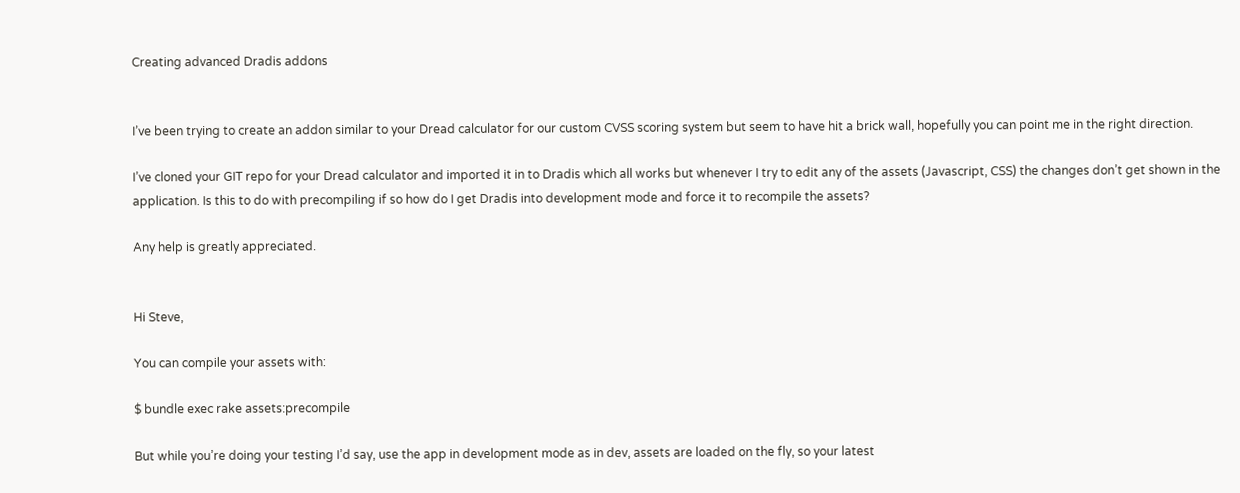Creating advanced Dradis addons


I’ve been trying to create an addon similar to your Dread calculator for our custom CVSS scoring system but seem to have hit a brick wall, hopefully you can point me in the right direction.

I’ve cloned your GIT repo for your Dread calculator and imported it in to Dradis which all works but whenever I try to edit any of the assets (Javascript, CSS) the changes don’t get shown in the application. Is this to do with precompiling if so how do I get Dradis into development mode and force it to recompile the assets?

Any help is greatly appreciated.


Hi Steve,

You can compile your assets with:

$ bundle exec rake assets:precompile

But while you’re doing your testing I’d say, use the app in development mode as in dev, assets are loaded on the fly, so your latest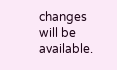changes will be available.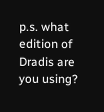p.s. what edition of Dradis are you using?